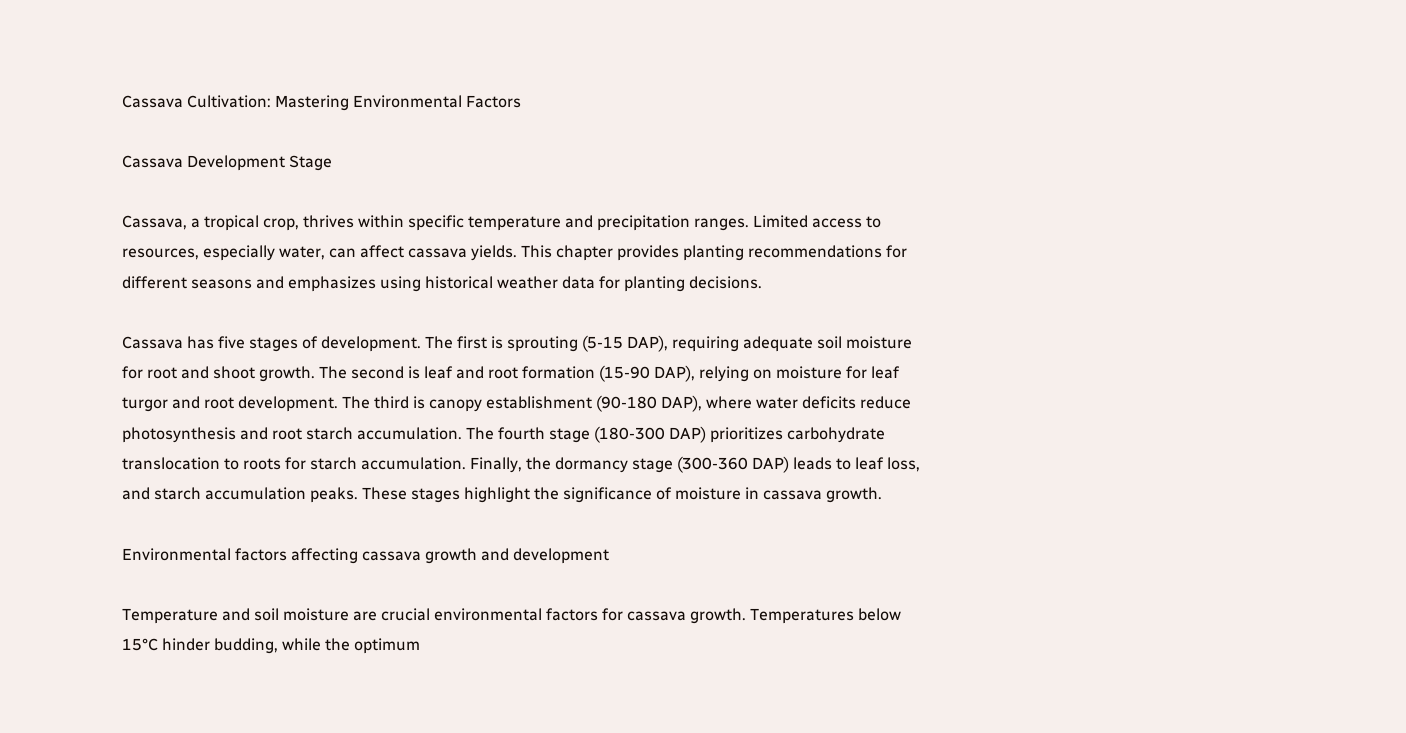Cassava Cultivation: Mastering Environmental Factors

Cassava Development Stage

Cassava, a tropical crop, thrives within specific temperature and precipitation ranges. Limited access to resources, especially water, can affect cassava yields. This chapter provides planting recommendations for different seasons and emphasizes using historical weather data for planting decisions.

Cassava has five stages of development. The first is sprouting (5-15 DAP), requiring adequate soil moisture for root and shoot growth. The second is leaf and root formation (15-90 DAP), relying on moisture for leaf turgor and root development. The third is canopy establishment (90-180 DAP), where water deficits reduce photosynthesis and root starch accumulation. The fourth stage (180-300 DAP) prioritizes carbohydrate translocation to roots for starch accumulation. Finally, the dormancy stage (300-360 DAP) leads to leaf loss, and starch accumulation peaks. These stages highlight the significance of moisture in cassava growth.

Environmental factors affecting cassava growth and development

Temperature and soil moisture are crucial environmental factors for cassava growth. Temperatures below 15°C hinder budding, while the optimum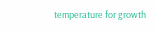temperature for growth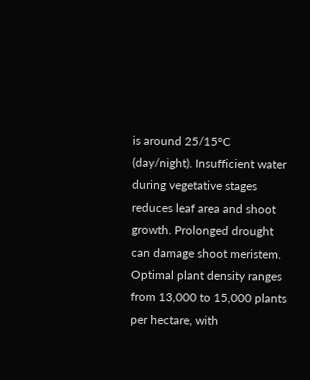is around 25/15°C (day/night). Insufficient water during vegetative stages reduces leaf area and shoot growth. Prolonged drought can damage shoot meristem. Optimal plant density ranges from 13,000 to 15,000 plants per hectare, with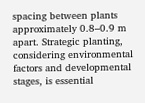spacing between plants approximately 0.8–0.9 m apart. Strategic planting, considering environmental factors and developmental stages, is essential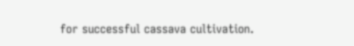for successful cassava cultivation.